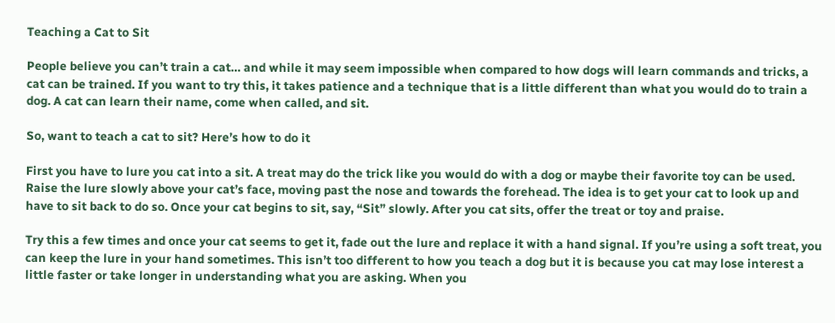Teaching a Cat to Sit

People believe you can’t train a cat… and while it may seem impossible when compared to how dogs will learn commands and tricks, a cat can be trained. If you want to try this, it takes patience and a technique that is a little different than what you would do to train a dog. A cat can learn their name, come when called, and sit.

So, want to teach a cat to sit? Here’s how to do it

First you have to lure you cat into a sit. A treat may do the trick like you would do with a dog or maybe their favorite toy can be used. Raise the lure slowly above your cat’s face, moving past the nose and towards the forehead. The idea is to get your cat to look up and have to sit back to do so. Once your cat begins to sit, say, “Sit” slowly. After you cat sits, offer the treat or toy and praise.

Try this a few times and once your cat seems to get it, fade out the lure and replace it with a hand signal. If you’re using a soft treat, you can keep the lure in your hand sometimes. This isn’t too different to how you teach a dog but it is because you cat may lose interest a little faster or take longer in understanding what you are asking. When you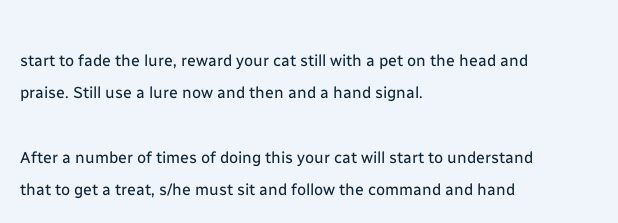start to fade the lure, reward your cat still with a pet on the head and praise. Still use a lure now and then and a hand signal.

After a number of times of doing this your cat will start to understand that to get a treat, s/he must sit and follow the command and hand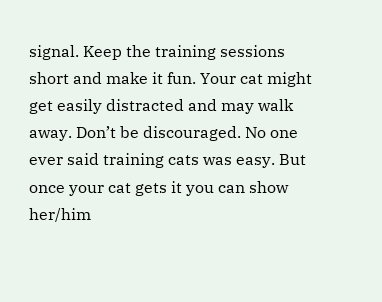signal. Keep the training sessions short and make it fun. Your cat might get easily distracted and may walk away. Don’t be discouraged. No one ever said training cats was easy. But once your cat gets it you can show her/him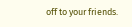off to your friends.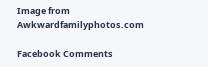Image from Awkwardfamilyphotos.com

Facebook Comments